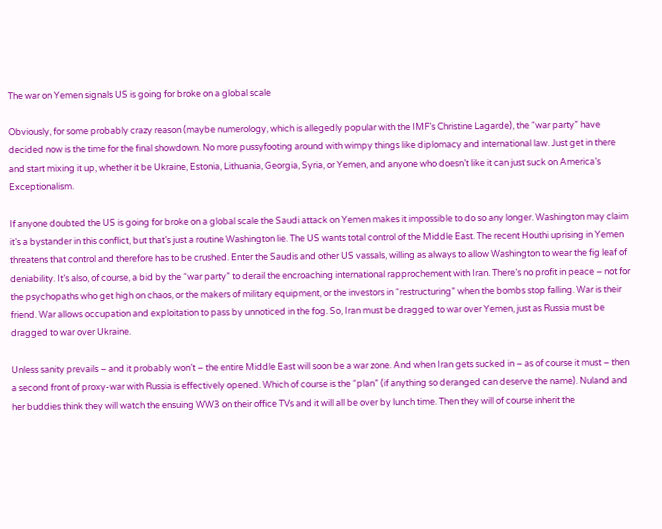The war on Yemen signals US is going for broke on a global scale

Obviously, for some probably crazy reason (maybe numerology, which is allegedly popular with the IMF’s Christine Lagarde), the “war party” have decided now is the time for the final showdown. No more pussyfooting around with wimpy things like diplomacy and international law. Just get in there and start mixing it up, whether it be Ukraine, Estonia, Lithuania, Georgia, Syria, or Yemen, and anyone who doesn’t like it can just suck on America’s Exceptionalism.

If anyone doubted the US is going for broke on a global scale the Saudi attack on Yemen makes it impossible to do so any longer. Washington may claim it’s a bystander in this conflict, but that’s just a routine Washington lie. The US wants total control of the Middle East. The recent Houthi uprising in Yemen threatens that control and therefore has to be crushed. Enter the Saudis and other US vassals, willing as always to allow Washington to wear the fig leaf of deniability. It’s also, of course, a bid by the “war party” to derail the encroaching international rapprochement with Iran. There’s no profit in peace – not for the psychopaths who get high on chaos, or the makers of military equipment, or the investors in “restructuring” when the bombs stop falling. War is their friend. War allows occupation and exploitation to pass by unnoticed in the fog. So, Iran must be dragged to war over Yemen, just as Russia must be dragged to war over Ukraine.

Unless sanity prevails – and it probably won’t – the entire Middle East will soon be a war zone. And when Iran gets sucked in – as of course it must – then a second front of proxy-war with Russia is effectively opened. Which of course is the “plan” (if anything so deranged can deserve the name). Nuland and her buddies think they will watch the ensuing WW3 on their office TVs and it will all be over by lunch time. Then they will of course inherit the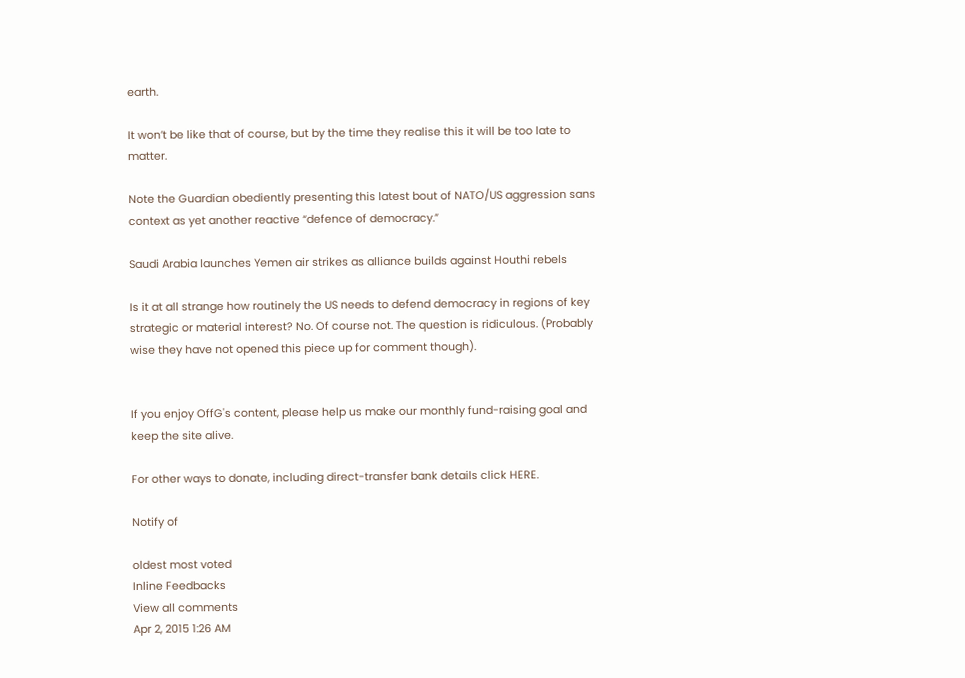earth.

It won’t be like that of course, but by the time they realise this it will be too late to matter.

Note the Guardian obediently presenting this latest bout of NATO/US aggression sans context as yet another reactive “defence of democracy.”

Saudi Arabia launches Yemen air strikes as alliance builds against Houthi rebels

Is it at all strange how routinely the US needs to defend democracy in regions of key strategic or material interest? No. Of course not. The question is ridiculous. (Probably wise they have not opened this piece up for comment though).


If you enjoy OffG's content, please help us make our monthly fund-raising goal and keep the site alive.

For other ways to donate, including direct-transfer bank details click HERE.

Notify of

oldest most voted
Inline Feedbacks
View all comments
Apr 2, 2015 1:26 AM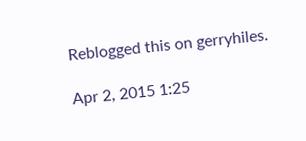Reblogged this on gerryhiles.

Apr 2, 2015 1:25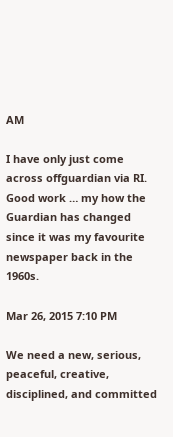AM

I have only just come across offguardian via RI.
Good work … my how the Guardian has changed since it was my favourite newspaper back in the 1960s.

Mar 26, 2015 7:10 PM

We need a new, serious, peaceful, creative, disciplined, and committed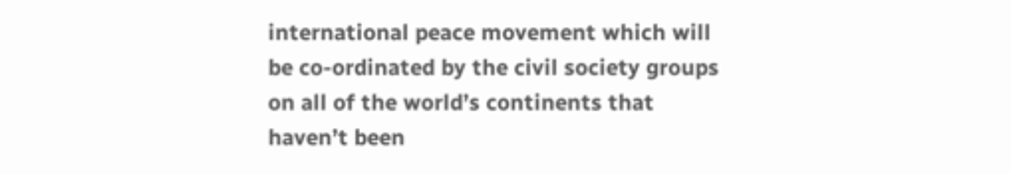international peace movement which will be co-ordinated by the civil society groups on all of the world’s continents that haven’t been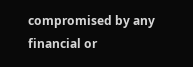compromised by any financial or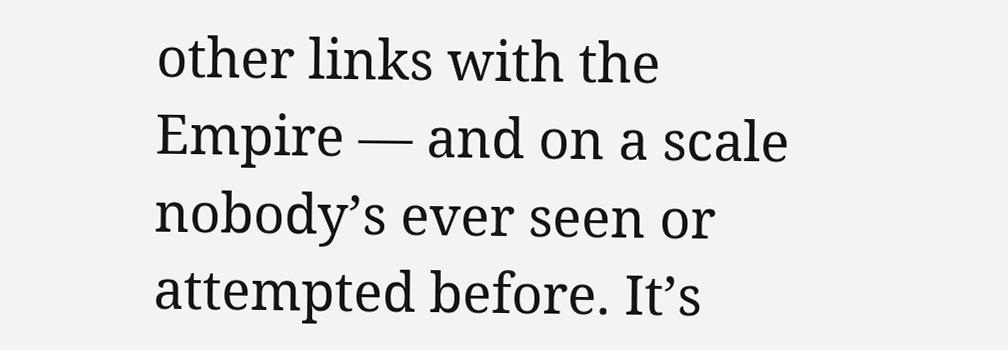other links with the Empire — and on a scale nobody’s ever seen or attempted before. It’s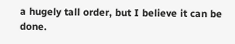a hugely tall order, but I believe it can be done.